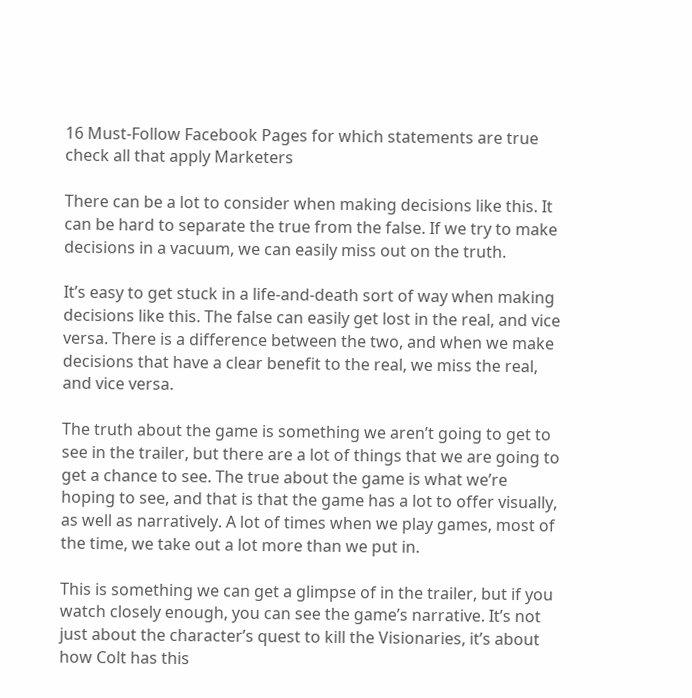16 Must-Follow Facebook Pages for which statements are true check all that apply Marketers

There can be a lot to consider when making decisions like this. It can be hard to separate the true from the false. If we try to make decisions in a vacuum, we can easily miss out on the truth.

It’s easy to get stuck in a life-and-death sort of way when making decisions like this. The false can easily get lost in the real, and vice versa. There is a difference between the two, and when we make decisions that have a clear benefit to the real, we miss the real, and vice versa.

The truth about the game is something we aren’t going to get to see in the trailer, but there are a lot of things that we are going to get a chance to see. The true about the game is what we’re hoping to see, and that is that the game has a lot to offer visually, as well as narratively. A lot of times when we play games, most of the time, we take out a lot more than we put in.

This is something we can get a glimpse of in the trailer, but if you watch closely enough, you can see the game’s narrative. It’s not just about the character’s quest to kill the Visionaries, it’s about how Colt has this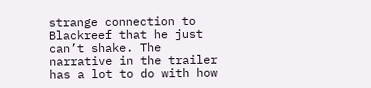strange connection to Blackreef that he just can’t shake. The narrative in the trailer has a lot to do with how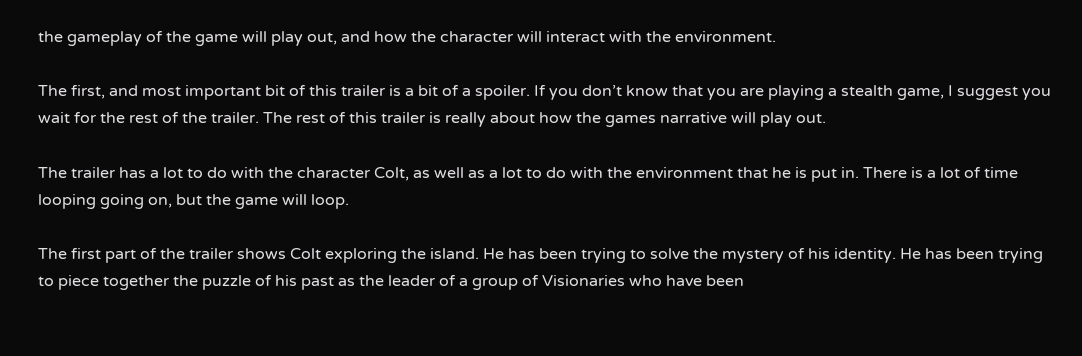the gameplay of the game will play out, and how the character will interact with the environment.

The first, and most important bit of this trailer is a bit of a spoiler. If you don’t know that you are playing a stealth game, I suggest you wait for the rest of the trailer. The rest of this trailer is really about how the games narrative will play out.

The trailer has a lot to do with the character Colt, as well as a lot to do with the environment that he is put in. There is a lot of time looping going on, but the game will loop.

The first part of the trailer shows Colt exploring the island. He has been trying to solve the mystery of his identity. He has been trying to piece together the puzzle of his past as the leader of a group of Visionaries who have been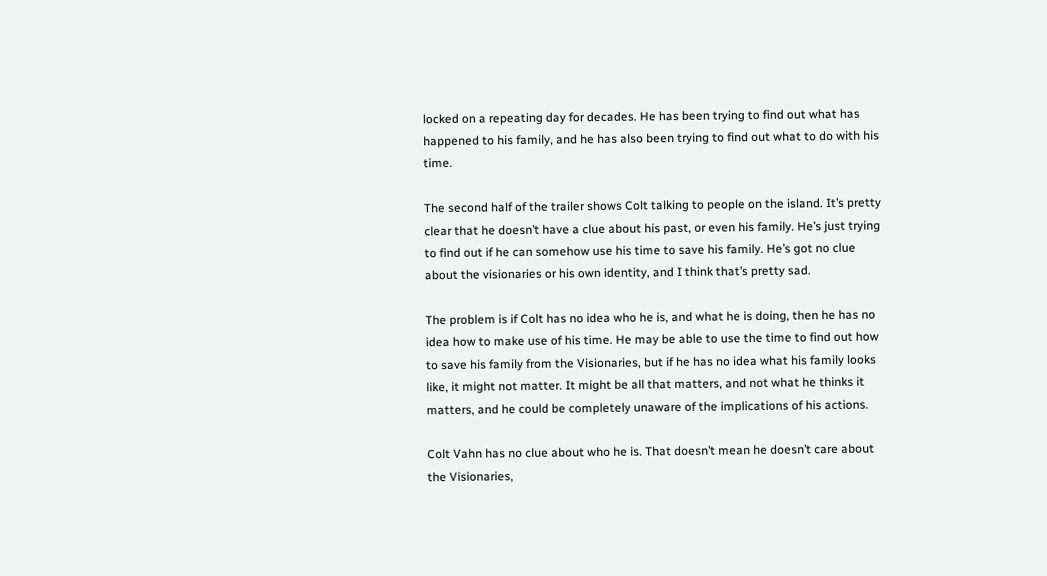locked on a repeating day for decades. He has been trying to find out what has happened to his family, and he has also been trying to find out what to do with his time.

The second half of the trailer shows Colt talking to people on the island. It’s pretty clear that he doesn’t have a clue about his past, or even his family. He’s just trying to find out if he can somehow use his time to save his family. He’s got no clue about the visionaries or his own identity, and I think that’s pretty sad.

The problem is if Colt has no idea who he is, and what he is doing, then he has no idea how to make use of his time. He may be able to use the time to find out how to save his family from the Visionaries, but if he has no idea what his family looks like, it might not matter. It might be all that matters, and not what he thinks it matters, and he could be completely unaware of the implications of his actions.

Colt Vahn has no clue about who he is. That doesn’t mean he doesn’t care about the Visionaries,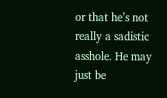or that he’s not really a sadistic asshole. He may just be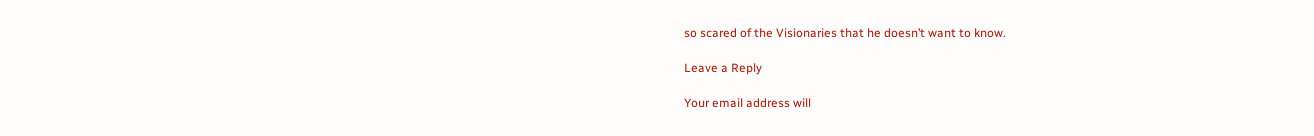so scared of the Visionaries that he doesn’t want to know.

Leave a Reply

Your email address will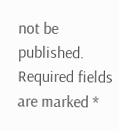not be published. Required fields are marked *